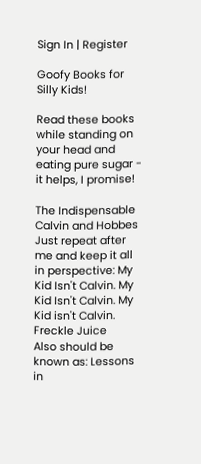Sign In | Register

Goofy Books for Silly Kids!

Read these books while standing on your head and eating pure sugar - it helps, I promise!

The Indispensable Calvin and Hobbes
Just repeat after me and keep it all in perspective: My Kid Isn't Calvin. My Kid Isn't Calvin. My Kid isn't Calvin.
Freckle Juice
Also should be known as: Lessons in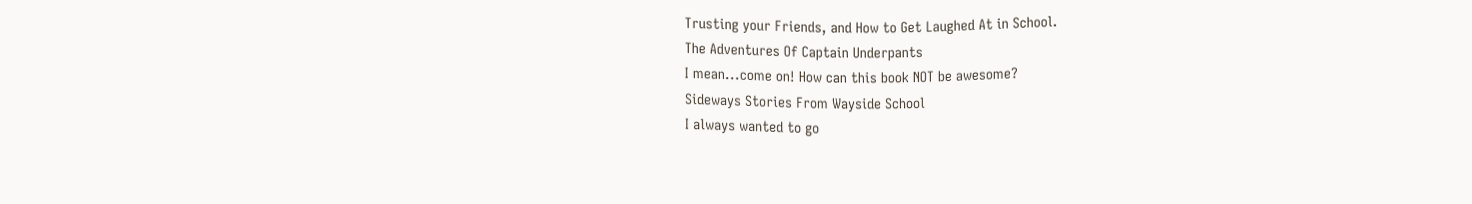Trusting your Friends, and How to Get Laughed At in School.
The Adventures Of Captain Underpants
I mean...come on! How can this book NOT be awesome?
Sideways Stories From Wayside School
I always wanted to go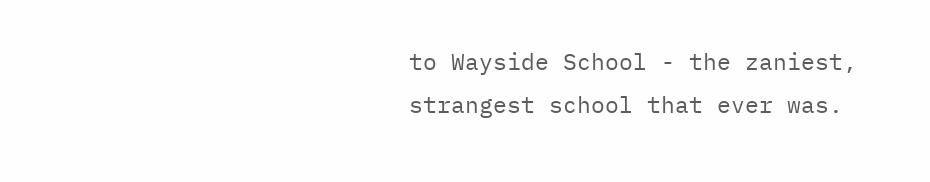to Wayside School - the zaniest, strangest school that ever was.